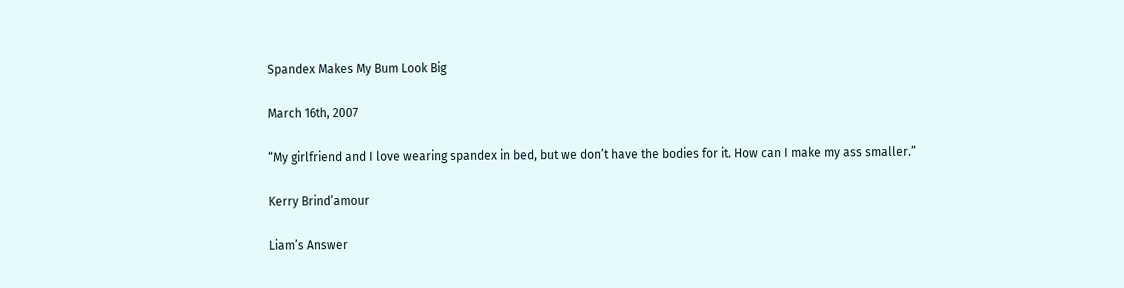Spandex Makes My Bum Look Big

March 16th, 2007

“My girlfriend and I love wearing spandex in bed, but we don’t have the bodies for it. How can I make my ass smaller.”

Kerry Brind’amour

Liam’s Answer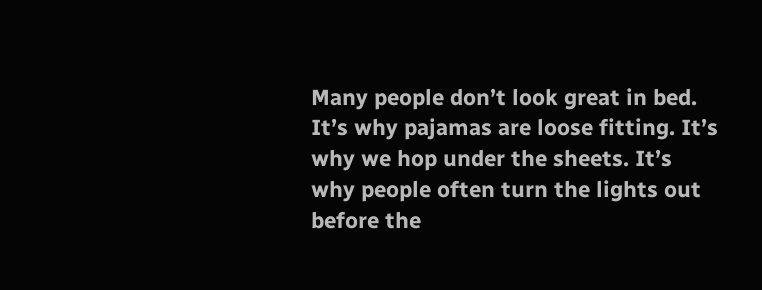Many people don’t look great in bed. It’s why pajamas are loose fitting. It’s why we hop under the sheets. It’s why people often turn the lights out before the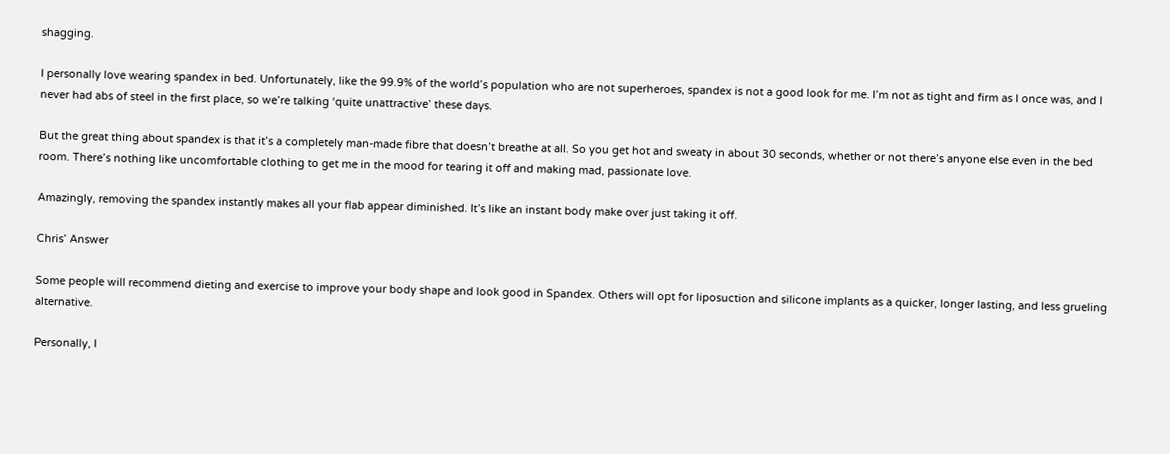shagging.

I personally love wearing spandex in bed. Unfortunately, like the 99.9% of the world’s population who are not superheroes, spandex is not a good look for me. I’m not as tight and firm as I once was, and I never had abs of steel in the first place, so we’re talking ‘quite unattractive’ these days.

But the great thing about spandex is that it’s a completely man-made fibre that doesn’t breathe at all. So you get hot and sweaty in about 30 seconds, whether or not there’s anyone else even in the bed room. There’s nothing like uncomfortable clothing to get me in the mood for tearing it off and making mad, passionate love.

Amazingly, removing the spandex instantly makes all your flab appear diminished. It’s like an instant body make over just taking it off.

Chris’ Answer

Some people will recommend dieting and exercise to improve your body shape and look good in Spandex. Others will opt for liposuction and silicone implants as a quicker, longer lasting, and less grueling alternative.

Personally, I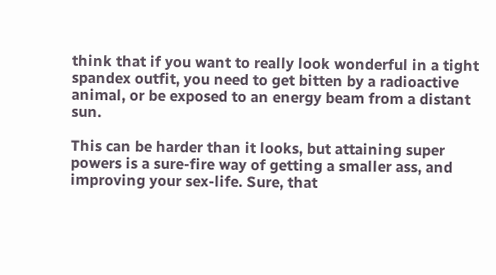think that if you want to really look wonderful in a tight spandex outfit, you need to get bitten by a radioactive animal, or be exposed to an energy beam from a distant sun.

This can be harder than it looks, but attaining super powers is a sure-fire way of getting a smaller ass, and improving your sex-life. Sure, that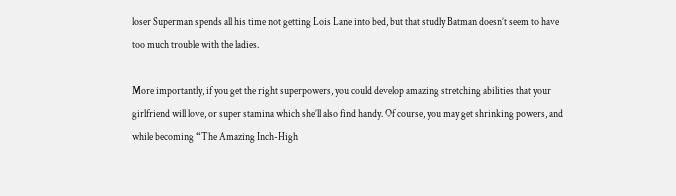loser Superman spends all his time not getting Lois Lane into bed, but that studly Batman doesn’t seem to have too much trouble with the ladies.

More importantly, if you get the right superpowers, you could develop amazing stretching abilities that your girlfriend will love, or super stamina which she’ll also find handy. Of course, you may get shrinking powers, and while becoming “The Amazing Inch-High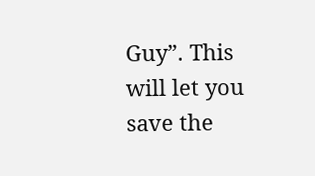Guy”. This will let you save the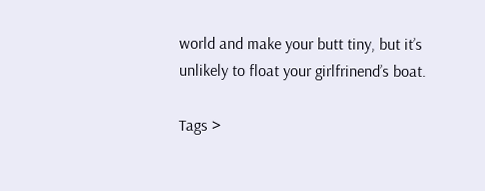world and make your butt tiny, but it’s unlikely to float your girlfrinend’s boat.

Tags >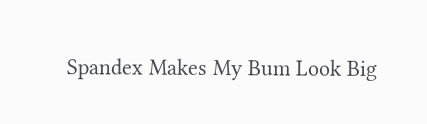Spandex Makes My Bum Look Big